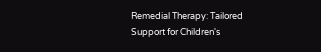Remedial Therapy: Tailored Support for Children's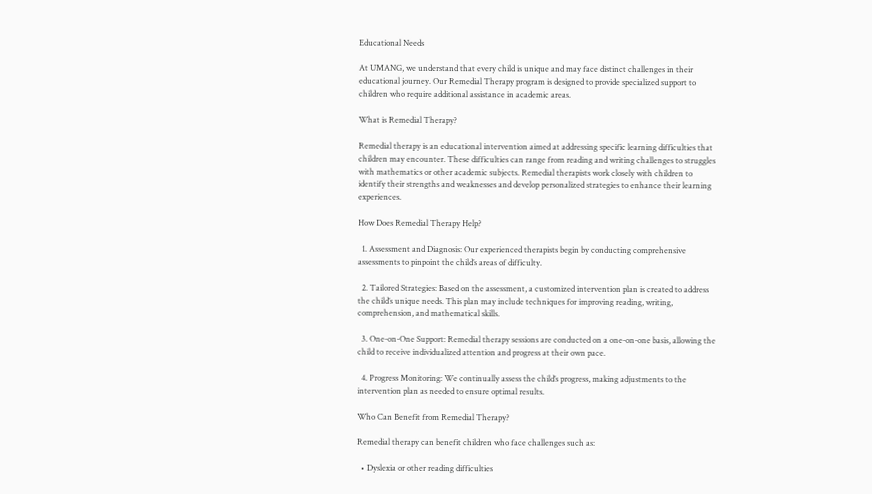Educational Needs

At UMANG, we understand that every child is unique and may face distinct challenges in their educational journey. Our Remedial Therapy program is designed to provide specialized support to children who require additional assistance in academic areas.

What is Remedial Therapy?

Remedial therapy is an educational intervention aimed at addressing specific learning difficulties that children may encounter. These difficulties can range from reading and writing challenges to struggles with mathematics or other academic subjects. Remedial therapists work closely with children to identify their strengths and weaknesses and develop personalized strategies to enhance their learning experiences.

How Does Remedial Therapy Help?

  1. Assessment and Diagnosis: Our experienced therapists begin by conducting comprehensive assessments to pinpoint the child’s areas of difficulty.

  2. Tailored Strategies: Based on the assessment, a customized intervention plan is created to address the child’s unique needs. This plan may include techniques for improving reading, writing, comprehension, and mathematical skills.

  3. One-on-One Support: Remedial therapy sessions are conducted on a one-on-one basis, allowing the child to receive individualized attention and progress at their own pace.

  4. Progress Monitoring: We continually assess the child’s progress, making adjustments to the intervention plan as needed to ensure optimal results.

Who Can Benefit from Remedial Therapy?

Remedial therapy can benefit children who face challenges such as:

  • Dyslexia or other reading difficulties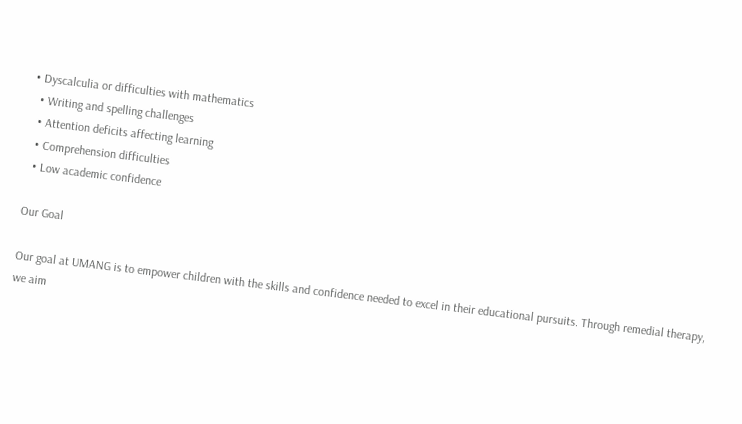• Dyscalculia or difficulties with mathematics
  • Writing and spelling challenges
  • Attention deficits affecting learning
  • Comprehension difficulties
  • Low academic confidence

Our Goal

Our goal at UMANG is to empower children with the skills and confidence needed to excel in their educational pursuits. Through remedial therapy, we aim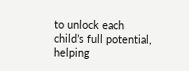to unlock each child’s full potential, helping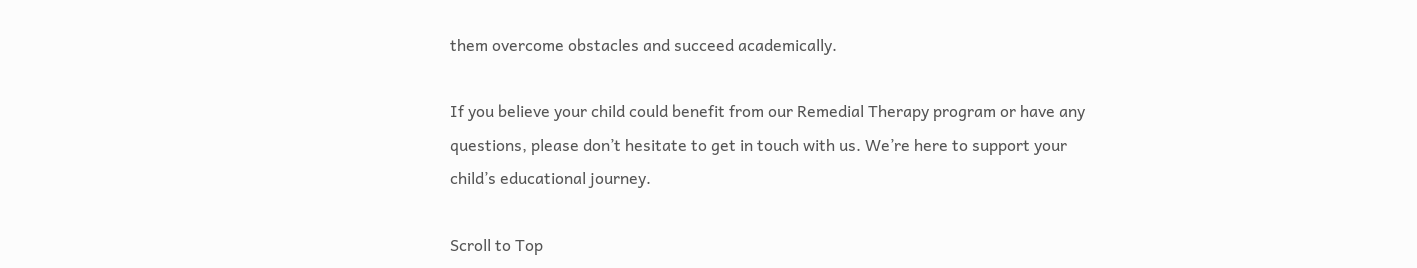them overcome obstacles and succeed academically.

If you believe your child could benefit from our Remedial Therapy program or have any questions, please don’t hesitate to get in touch with us. We’re here to support your child’s educational journey.

Scroll to Top